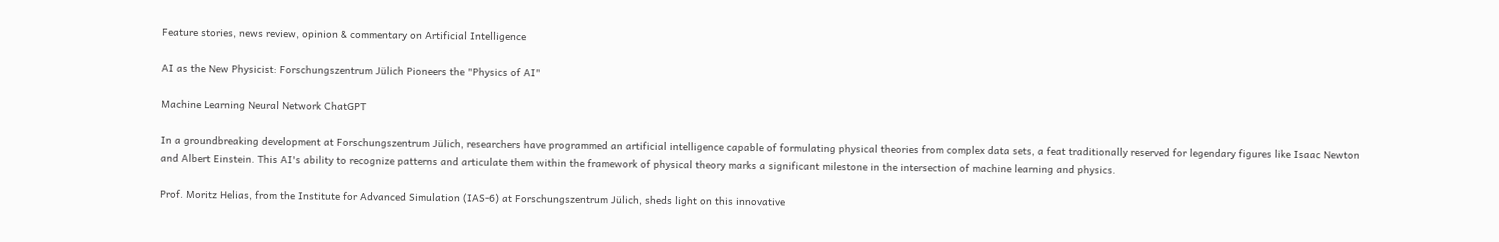Feature stories, news review, opinion & commentary on Artificial Intelligence

AI as the New Physicist: Forschungszentrum Jülich Pioneers the "Physics of AI"

Machine Learning Neural Network ChatGPT

In a groundbreaking development at Forschungszentrum Jülich, researchers have programmed an artificial intelligence capable of formulating physical theories from complex data sets, a feat traditionally reserved for legendary figures like Isaac Newton and Albert Einstein. This AI's ability to recognize patterns and articulate them within the framework of physical theory marks a significant milestone in the intersection of machine learning and physics.

Prof. Moritz Helias, from the Institute for Advanced Simulation (IAS-6) at Forschungszentrum Jülich, sheds light on this innovative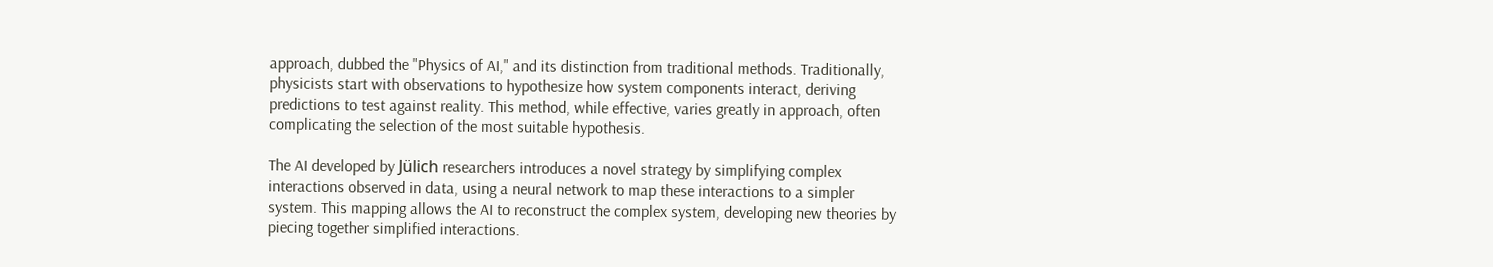approach, dubbed the "Physics of AI," and its distinction from traditional methods. Traditionally, physicists start with observations to hypothesize how system components interact, deriving predictions to test against reality. This method, while effective, varies greatly in approach, often complicating the selection of the most suitable hypothesis.

The AI developed by Jülich researchers introduces a novel strategy by simplifying complex interactions observed in data, using a neural network to map these interactions to a simpler system. This mapping allows the AI to reconstruct the complex system, developing new theories by piecing together simplified interactions.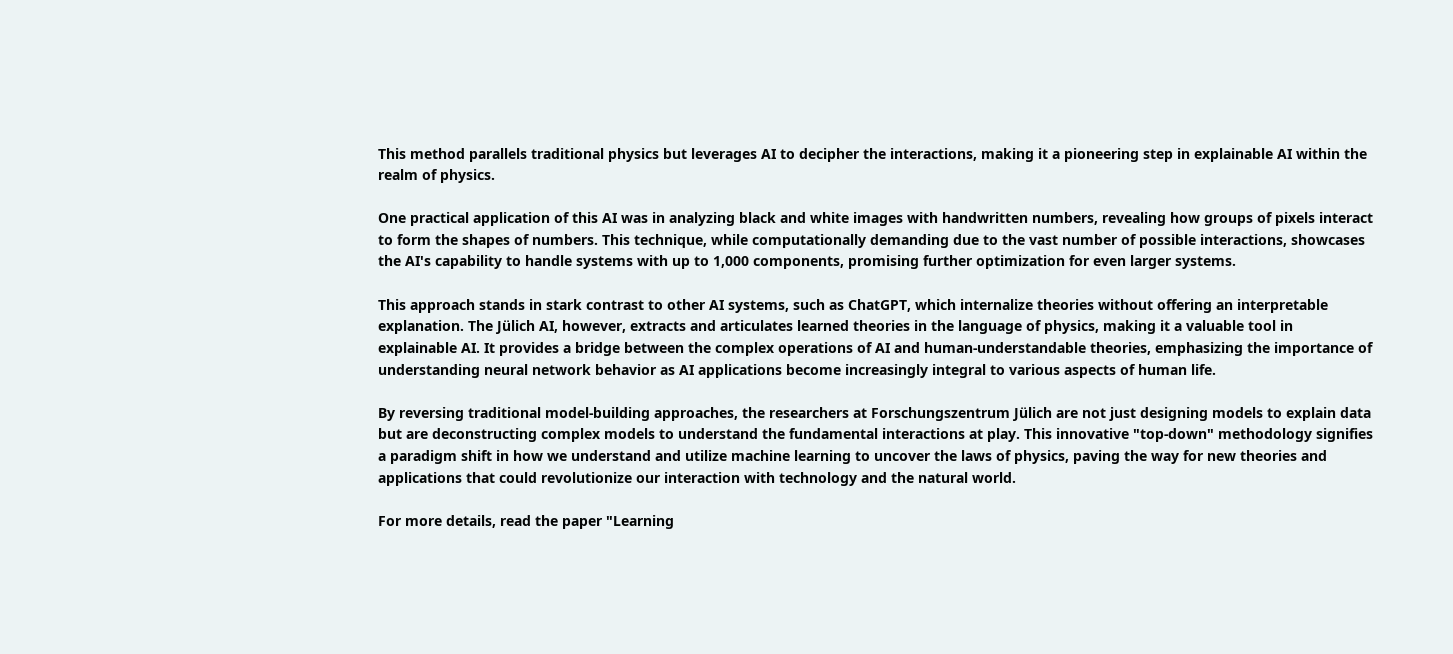This method parallels traditional physics but leverages AI to decipher the interactions, making it a pioneering step in explainable AI within the realm of physics.

One practical application of this AI was in analyzing black and white images with handwritten numbers, revealing how groups of pixels interact to form the shapes of numbers. This technique, while computationally demanding due to the vast number of possible interactions, showcases the AI's capability to handle systems with up to 1,000 components, promising further optimization for even larger systems.

This approach stands in stark contrast to other AI systems, such as ChatGPT, which internalize theories without offering an interpretable explanation. The Jülich AI, however, extracts and articulates learned theories in the language of physics, making it a valuable tool in explainable AI. It provides a bridge between the complex operations of AI and human-understandable theories, emphasizing the importance of understanding neural network behavior as AI applications become increasingly integral to various aspects of human life.

By reversing traditional model-building approaches, the researchers at Forschungszentrum Jülich are not just designing models to explain data but are deconstructing complex models to understand the fundamental interactions at play. This innovative "top-down" methodology signifies a paradigm shift in how we understand and utilize machine learning to uncover the laws of physics, paving the way for new theories and applications that could revolutionize our interaction with technology and the natural world.

For more details, read the paper "Learning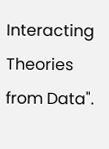Interacting Theories from Data".